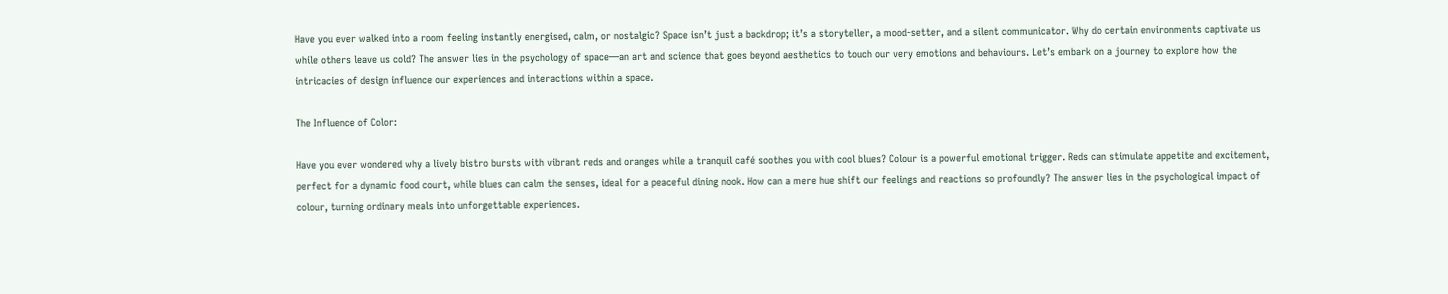Have you ever walked into a room feeling instantly energised, calm, or nostalgic? Space isn’t just a backdrop; it’s a storyteller, a mood-setter, and a silent communicator. Why do certain environments captivate us while others leave us cold? The answer lies in the psychology of space—an art and science that goes beyond aesthetics to touch our very emotions and behaviours. Let’s embark on a journey to explore how the intricacies of design influence our experiences and interactions within a space.

The Influence of Color:

Have you ever wondered why a lively bistro bursts with vibrant reds and oranges while a tranquil café soothes you with cool blues? Colour is a powerful emotional trigger. Reds can stimulate appetite and excitement, perfect for a dynamic food court, while blues can calm the senses, ideal for a peaceful dining nook. How can a mere hue shift our feelings and reactions so profoundly? The answer lies in the psychological impact of colour, turning ordinary meals into unforgettable experiences.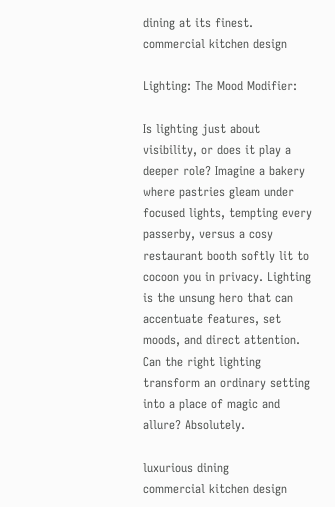dining at its finest.
commercial kitchen design

Lighting: The Mood Modifier:

Is lighting just about visibility, or does it play a deeper role? Imagine a bakery where pastries gleam under focused lights, tempting every passerby, versus a cosy restaurant booth softly lit to cocoon you in privacy. Lighting is the unsung hero that can accentuate features, set moods, and direct attention. Can the right lighting transform an ordinary setting into a place of magic and allure? Absolutely.

luxurious dining
commercial kitchen design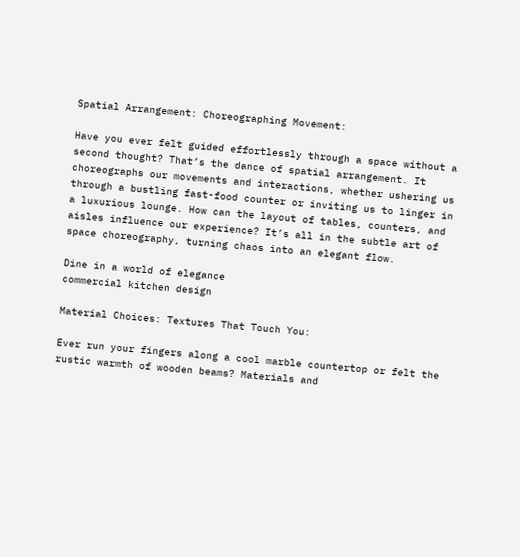Spatial Arrangement: Choreographing Movement:

Have you ever felt guided effortlessly through a space without a second thought? That’s the dance of spatial arrangement. It choreographs our movements and interactions, whether ushering us through a bustling fast-food counter or inviting us to linger in a luxurious lounge. How can the layout of tables, counters, and aisles influence our experience? It’s all in the subtle art of space choreography, turning chaos into an elegant flow.

Dine in a world of elegance
commercial kitchen design

Material Choices: Textures That Touch You:

Ever run your fingers along a cool marble countertop or felt the rustic warmth of wooden beams? Materials and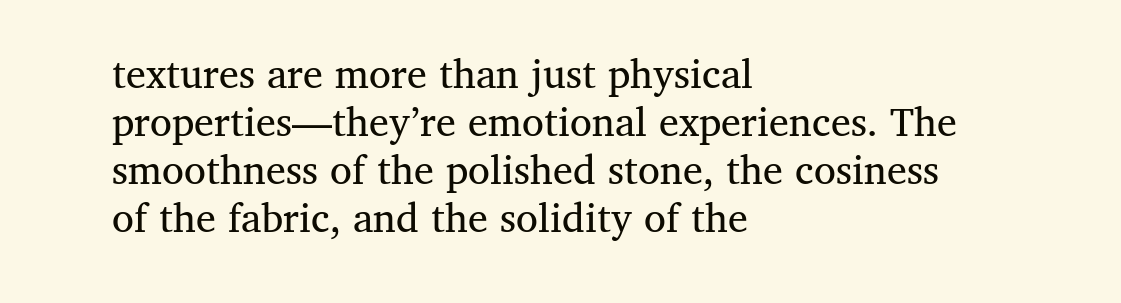textures are more than just physical properties—they’re emotional experiences. The smoothness of the polished stone, the cosiness of the fabric, and the solidity of the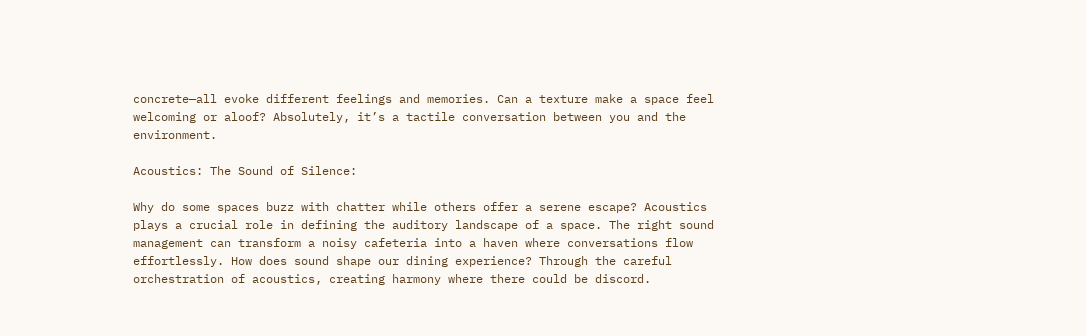concrete—all evoke different feelings and memories. Can a texture make a space feel welcoming or aloof? Absolutely, it’s a tactile conversation between you and the environment.

Acoustics: The Sound of Silence:

Why do some spaces buzz with chatter while others offer a serene escape? Acoustics plays a crucial role in defining the auditory landscape of a space. The right sound management can transform a noisy cafeteria into a haven where conversations flow effortlessly. How does sound shape our dining experience? Through the careful orchestration of acoustics, creating harmony where there could be discord.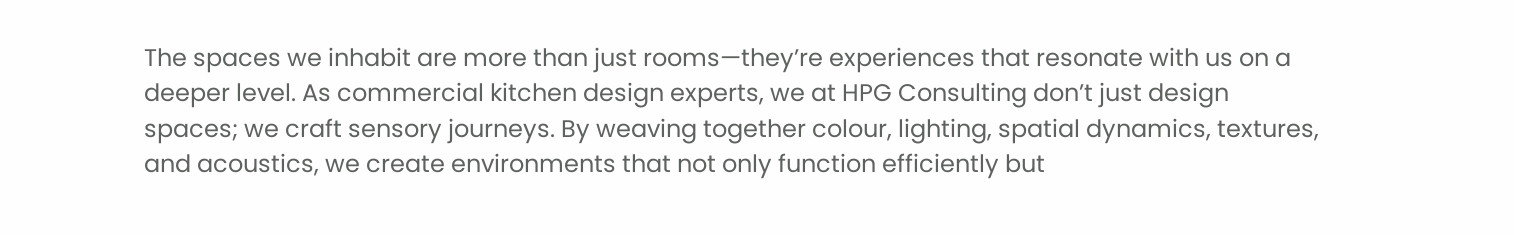The spaces we inhabit are more than just rooms—they’re experiences that resonate with us on a deeper level. As commercial kitchen design experts, we at HPG Consulting don’t just design spaces; we craft sensory journeys. By weaving together colour, lighting, spatial dynamics, textures, and acoustics, we create environments that not only function efficiently but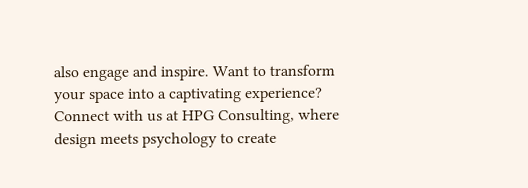also engage and inspire. Want to transform your space into a captivating experience? Connect with us at HPG Consulting, where design meets psychology to create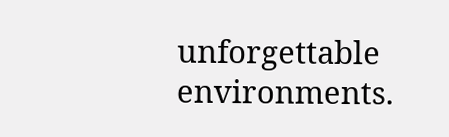unforgettable environments.